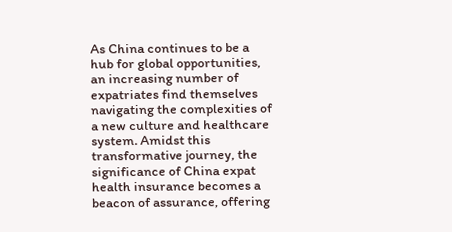As China continues to be a hub for global opportunities, an increasing number of expatriates find themselves navigating the complexities of a new culture and healthcare system. Amidst this transformative journey, the significance of China expat health insurance becomes a beacon of assurance, offering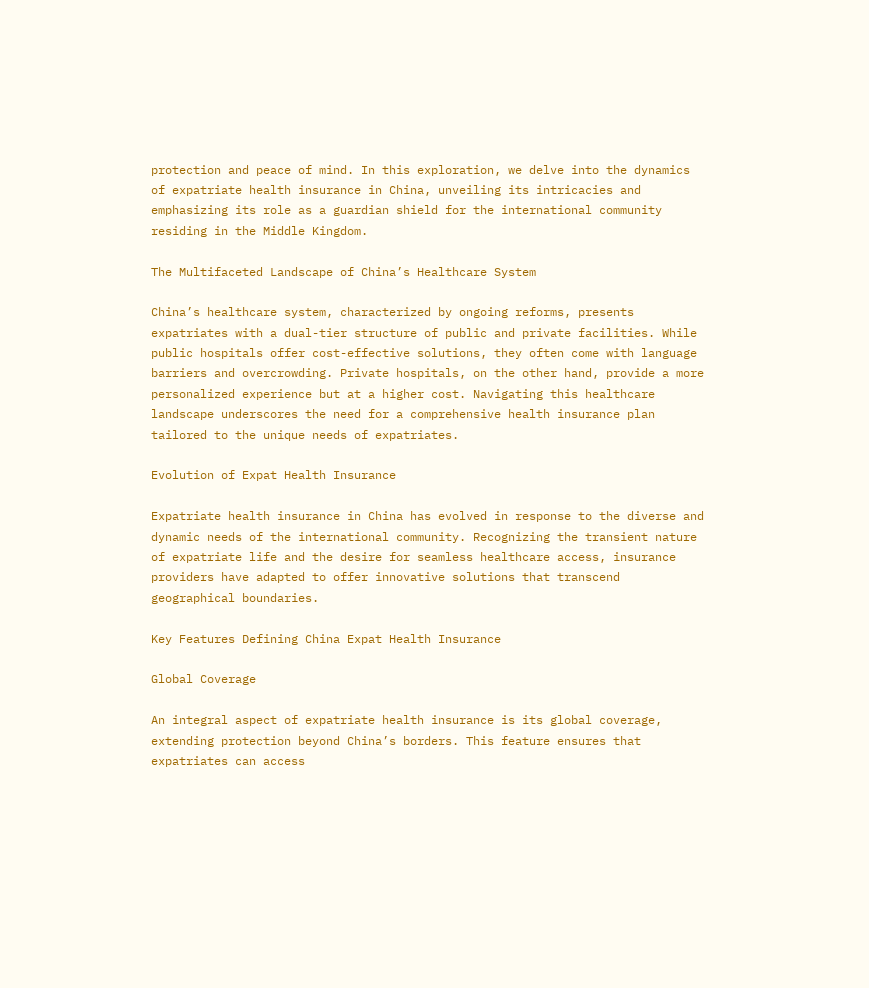protection and peace of mind. In this exploration, we delve into the dynamics of expatriate health insurance in China, unveiling its intricacies and emphasizing its role as a guardian shield for the international community residing in the Middle Kingdom.

The Multifaceted Landscape of China’s Healthcare System

China’s healthcare system, characterized by ongoing reforms, presents expatriates with a dual-tier structure of public and private facilities. While public hospitals offer cost-effective solutions, they often come with language barriers and overcrowding. Private hospitals, on the other hand, provide a more personalized experience but at a higher cost. Navigating this healthcare landscape underscores the need for a comprehensive health insurance plan tailored to the unique needs of expatriates.

Evolution of Expat Health Insurance

Expatriate health insurance in China has evolved in response to the diverse and dynamic needs of the international community. Recognizing the transient nature of expatriate life and the desire for seamless healthcare access, insurance providers have adapted to offer innovative solutions that transcend geographical boundaries.

Key Features Defining China Expat Health Insurance

Global Coverage

An integral aspect of expatriate health insurance is its global coverage, extending protection beyond China’s borders. This feature ensures that expatriates can access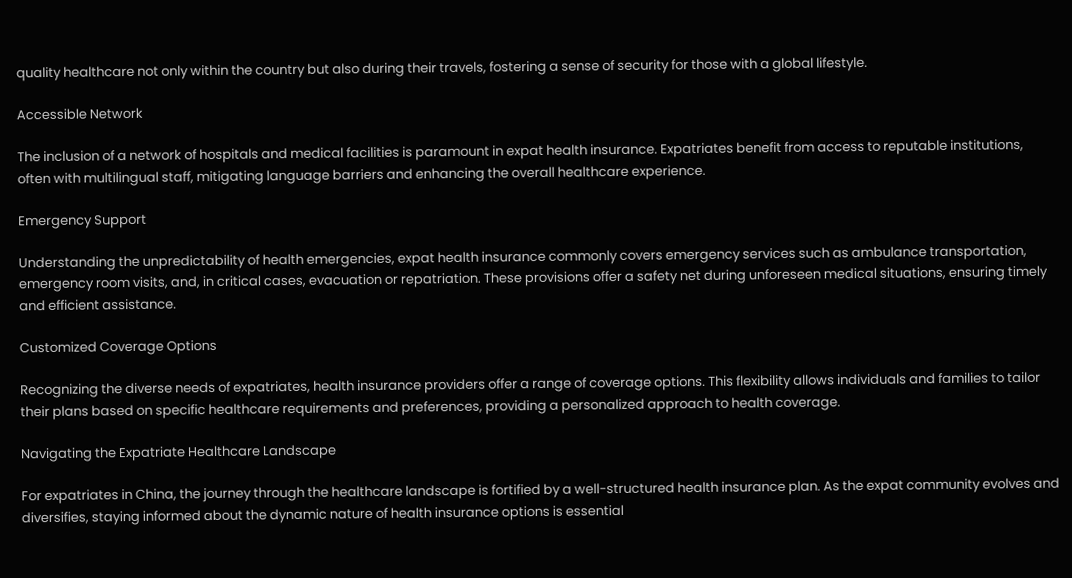quality healthcare not only within the country but also during their travels, fostering a sense of security for those with a global lifestyle.

Accessible Network

The inclusion of a network of hospitals and medical facilities is paramount in expat health insurance. Expatriates benefit from access to reputable institutions, often with multilingual staff, mitigating language barriers and enhancing the overall healthcare experience.

Emergency Support

Understanding the unpredictability of health emergencies, expat health insurance commonly covers emergency services such as ambulance transportation, emergency room visits, and, in critical cases, evacuation or repatriation. These provisions offer a safety net during unforeseen medical situations, ensuring timely and efficient assistance.

Customized Coverage Options

Recognizing the diverse needs of expatriates, health insurance providers offer a range of coverage options. This flexibility allows individuals and families to tailor their plans based on specific healthcare requirements and preferences, providing a personalized approach to health coverage.

Navigating the Expatriate Healthcare Landscape

For expatriates in China, the journey through the healthcare landscape is fortified by a well-structured health insurance plan. As the expat community evolves and diversifies, staying informed about the dynamic nature of health insurance options is essential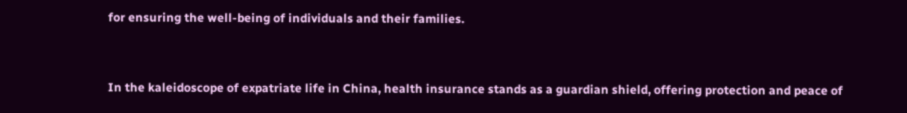for ensuring the well-being of individuals and their families.


In the kaleidoscope of expatriate life in China, health insurance stands as a guardian shield, offering protection and peace of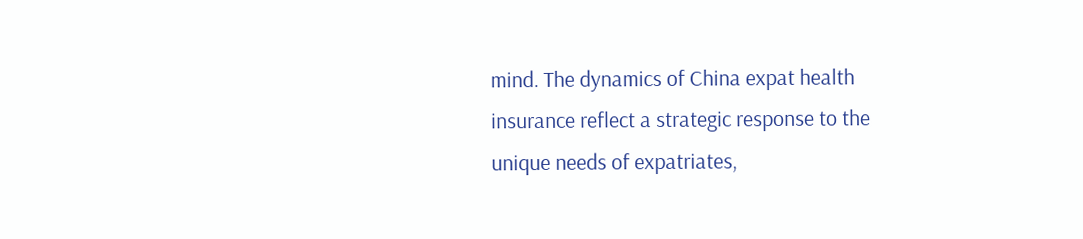mind. The dynamics of China expat health insurance reflect a strategic response to the unique needs of expatriates,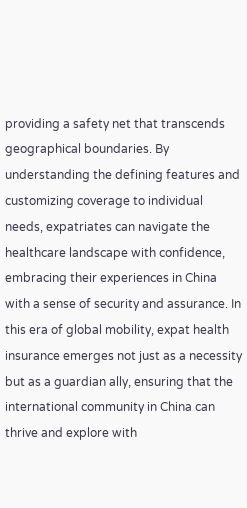providing a safety net that transcends geographical boundaries. By understanding the defining features and customizing coverage to individual needs, expatriates can navigate the healthcare landscape with confidence, embracing their experiences in China with a sense of security and assurance. In this era of global mobility, expat health insurance emerges not just as a necessity but as a guardian ally, ensuring that the international community in China can thrive and explore with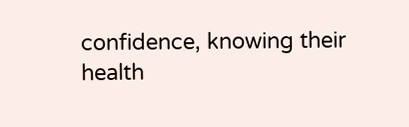confidence, knowing their health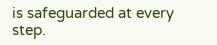is safeguarded at every step.